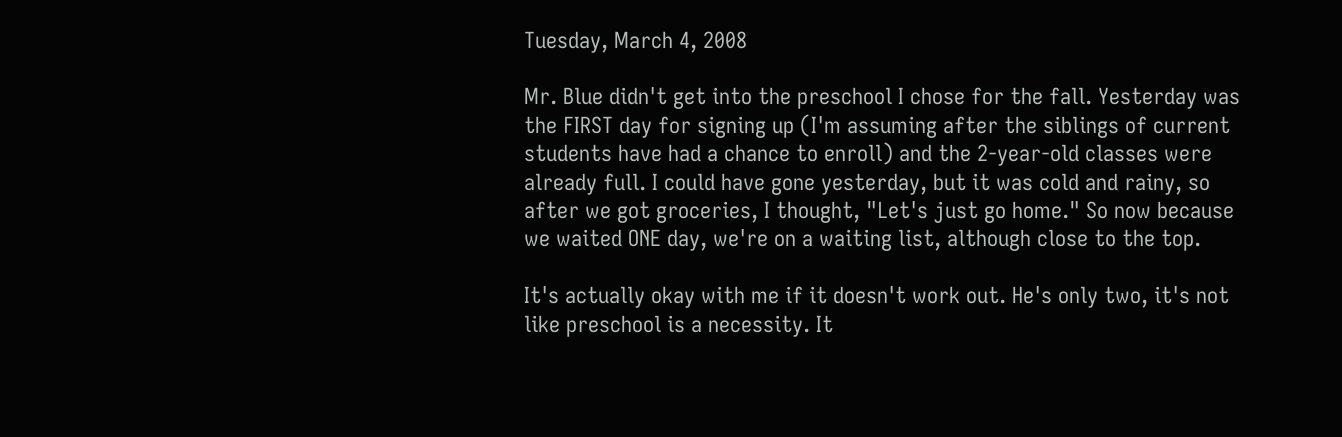Tuesday, March 4, 2008

Mr. Blue didn't get into the preschool I chose for the fall. Yesterday was the FIRST day for signing up (I'm assuming after the siblings of current students have had a chance to enroll) and the 2-year-old classes were already full. I could have gone yesterday, but it was cold and rainy, so after we got groceries, I thought, "Let's just go home." So now because we waited ONE day, we're on a waiting list, although close to the top.

It's actually okay with me if it doesn't work out. He's only two, it's not like preschool is a necessity. It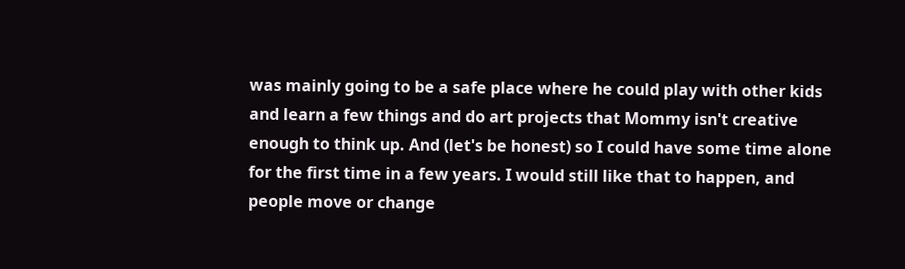was mainly going to be a safe place where he could play with other kids and learn a few things and do art projects that Mommy isn't creative enough to think up. And (let's be honest) so I could have some time alone for the first time in a few years. I would still like that to happen, and people move or change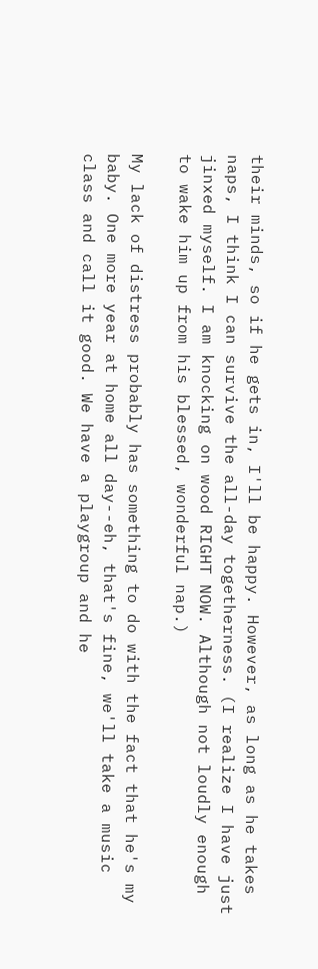their minds, so if he gets in, I'll be happy. However, as long as he takes naps, I think I can survive the all-day togetherness. (I realize I have just jinxed myself. I am knocking on wood RIGHT NOW. Although not loudly enough to wake him up from his blessed, wonderful nap.)

My lack of distress probably has something to do with the fact that he's my baby. One more year at home all day--eh, that's fine, we'll take a music class and call it good. We have a playgroup and he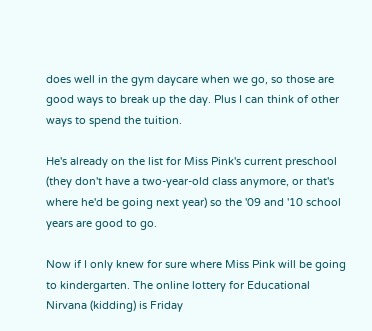does well in the gym daycare when we go, so those are good ways to break up the day. Plus I can think of other ways to spend the tuition.

He's already on the list for Miss Pink's current preschool (they don't have a two-year-old class anymore, or that's where he'd be going next year) so the '09 and '10 school years are good to go.

Now if I only knew for sure where Miss Pink will be going to kindergarten. The online lottery for Educational Nirvana (kidding) is Friday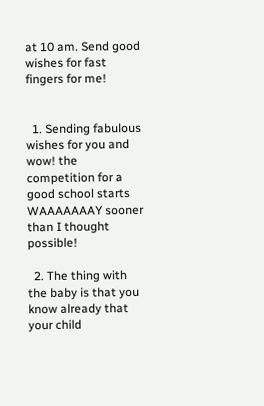at 10 am. Send good wishes for fast fingers for me!


  1. Sending fabulous wishes for you and wow! the competition for a good school starts WAAAAAAAY sooner than I thought possible!

  2. The thing with the baby is that you know already that your child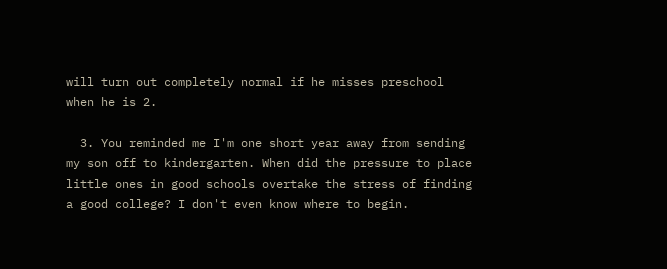will turn out completely normal if he misses preschool when he is 2.

  3. You reminded me I'm one short year away from sending my son off to kindergarten. When did the pressure to place little ones in good schools overtake the stress of finding a good college? I don't even know where to begin.